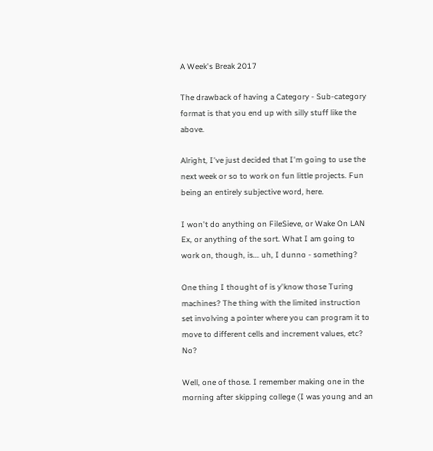A Week's Break 2017

The drawback of having a Category - Sub-category format is that you end up with silly stuff like the above.

Alright, I've just decided that I'm going to use the next week or so to work on fun little projects. Fun being an entirely subjective word, here.

I won't do anything on FileSieve, or Wake On LAN Ex, or anything of the sort. What I am going to work on, though, is... uh, I dunno - something?

One thing I thought of is y'know those Turing machines? The thing with the limited instruction set involving a pointer where you can program it to move to different cells and increment values, etc? No?

Well, one of those. I remember making one in the morning after skipping college (I was young and an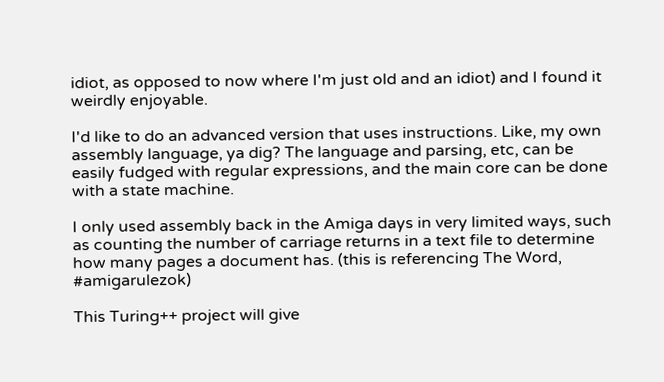idiot, as opposed to now where I'm just old and an idiot) and I found it weirdly enjoyable.

I'd like to do an advanced version that uses instructions. Like, my own assembly language, ya dig? The language and parsing, etc, can be easily fudged with regular expressions, and the main core can be done with a state machine.

I only used assembly back in the Amiga days in very limited ways, such as counting the number of carriage returns in a text file to determine how many pages a document has. (this is referencing The Word, #amigarulezok)

This Turing++ project will give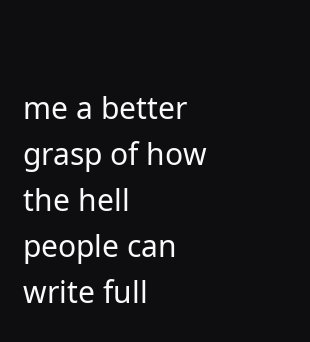me a better grasp of how the hell people can write full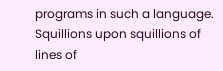programs in such a language. Squillions upon squillions of lines of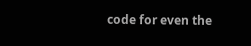code for even the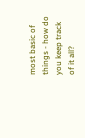most basic of things - how do you keep track of it all?